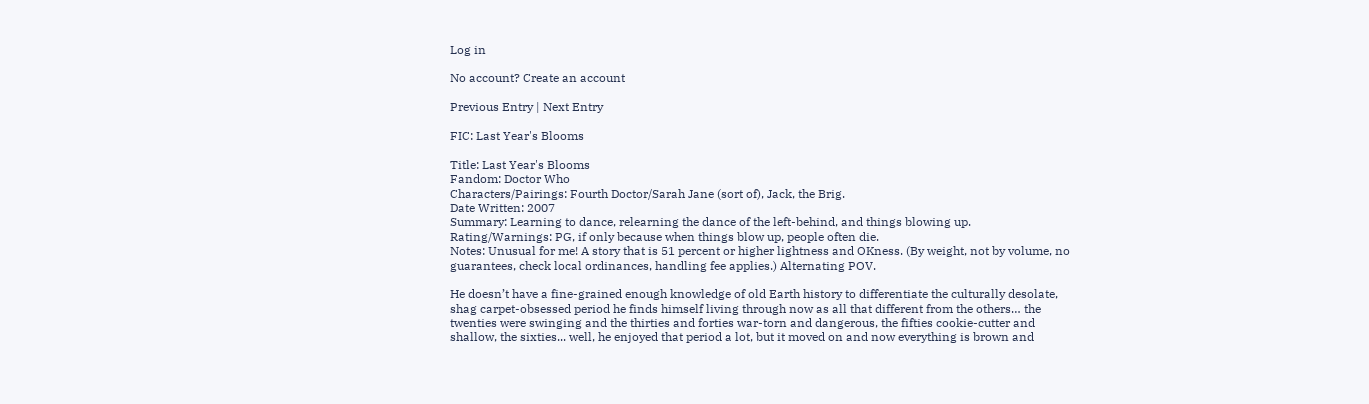Log in

No account? Create an account

Previous Entry | Next Entry

FIC: Last Year's Blooms

Title: Last Year's Blooms
Fandom: Doctor Who
Characters/Pairings: Fourth Doctor/Sarah Jane (sort of), Jack, the Brig.
Date Written: 2007
Summary: Learning to dance, relearning the dance of the left-behind, and things blowing up.
Rating/Warnings: PG, if only because when things blow up, people often die.
Notes: Unusual for me! A story that is 51 percent or higher lightness and OKness. (By weight, not by volume, no guarantees, check local ordinances, handling fee applies.) Alternating POV.

He doesn’t have a fine-grained enough knowledge of old Earth history to differentiate the culturally desolate, shag carpet-obsessed period he finds himself living through now as all that different from the others… the twenties were swinging and the thirties and forties war-torn and dangerous, the fifties cookie-cutter and shallow, the sixties... well, he enjoyed that period a lot, but it moved on and now everything is brown and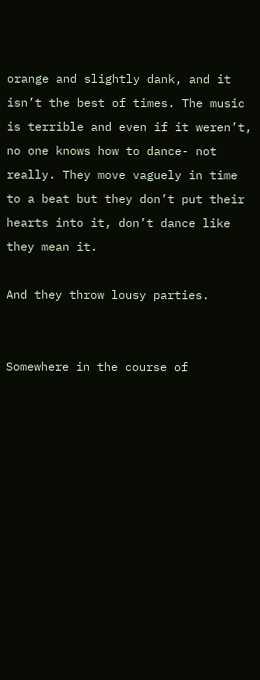orange and slightly dank, and it isn’t the best of times. The music is terrible and even if it weren’t, no one knows how to dance- not really. They move vaguely in time to a beat but they don’t put their hearts into it, don’t dance like they mean it.

And they throw lousy parties.


Somewhere in the course of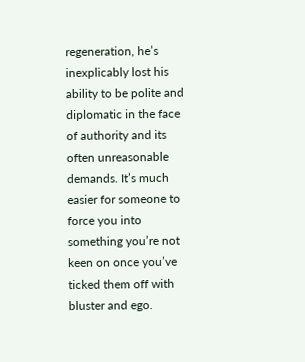regeneration, he’s inexplicably lost his ability to be polite and diplomatic in the face of authority and its often unreasonable demands. It’s much easier for someone to force you into something you’re not keen on once you’ve ticked them off with bluster and ego.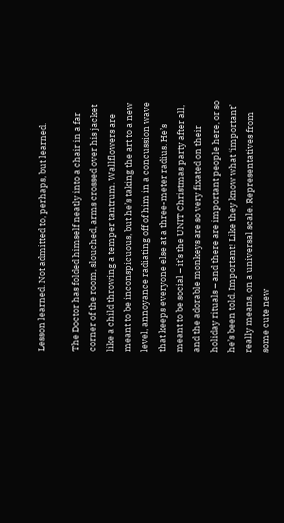Lesson learned. Not admitted to, perhaps, but learned.

The Doctor has folded himself neatly into a chair in a far corner of the room, slouched, arms crossed over his jacket like a child throwing a temper tantrum. Wallflowers are meant to be inconspicuous, but he’s taking the art to a new level, annoyance radiating off of him in a concussion wave that keeps everyone else at a three-meter radius. He’s meant to be social – it’s the UNIT Christmas party after all, and the adorable monkeys are so very fixated on their holiday rituals – and there are important people here, or so he’s been told. Important! Like they know what ‘important’ really means, on a universal scale. Representatives from some cute new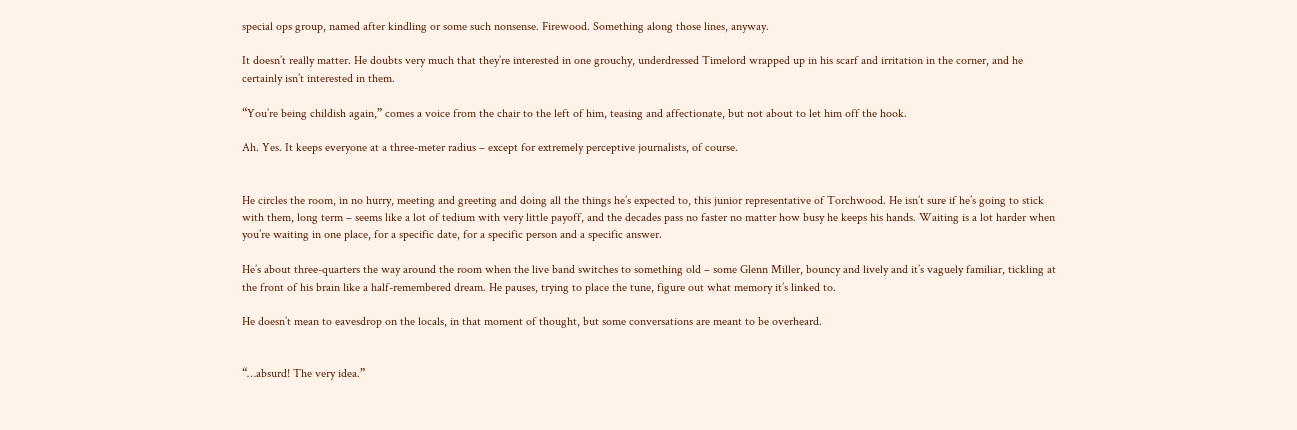special ops group, named after kindling or some such nonsense. Firewood. Something along those lines, anyway.

It doesn’t really matter. He doubts very much that they’re interested in one grouchy, underdressed Timelord wrapped up in his scarf and irritation in the corner, and he certainly isn’t interested in them.

“You’re being childish again,” comes a voice from the chair to the left of him, teasing and affectionate, but not about to let him off the hook.

Ah. Yes. It keeps everyone at a three-meter radius – except for extremely perceptive journalists, of course.


He circles the room, in no hurry, meeting and greeting and doing all the things he’s expected to, this junior representative of Torchwood. He isn’t sure if he’s going to stick with them, long term – seems like a lot of tedium with very little payoff, and the decades pass no faster no matter how busy he keeps his hands. Waiting is a lot harder when you’re waiting in one place, for a specific date, for a specific person and a specific answer.

He’s about three-quarters the way around the room when the live band switches to something old – some Glenn Miller, bouncy and lively and it’s vaguely familiar, tickling at the front of his brain like a half-remembered dream. He pauses, trying to place the tune, figure out what memory it’s linked to.

He doesn’t mean to eavesdrop on the locals, in that moment of thought, but some conversations are meant to be overheard.


“…absurd! The very idea.”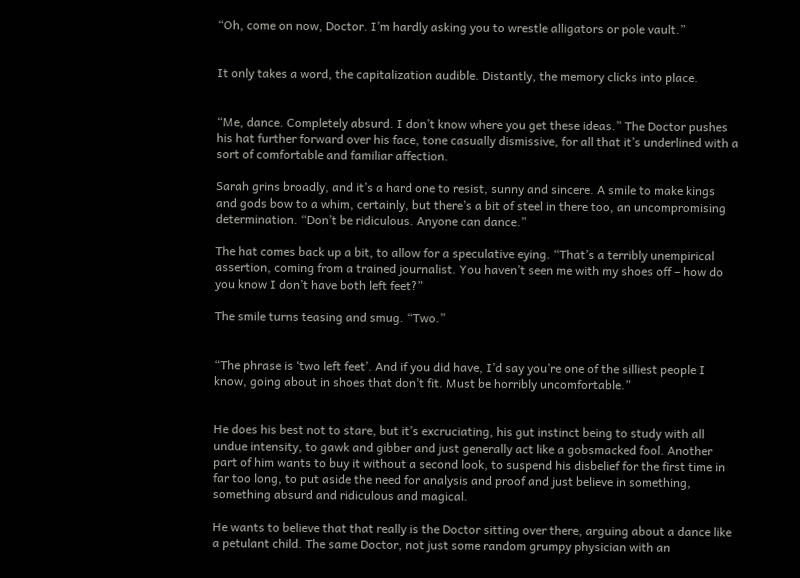“Oh, come on now, Doctor. I’m hardly asking you to wrestle alligators or pole vault.”


It only takes a word, the capitalization audible. Distantly, the memory clicks into place.


“Me, dance. Completely absurd. I don’t know where you get these ideas.” The Doctor pushes his hat further forward over his face, tone casually dismissive, for all that it’s underlined with a sort of comfortable and familiar affection.

Sarah grins broadly, and it’s a hard one to resist, sunny and sincere. A smile to make kings and gods bow to a whim, certainly, but there’s a bit of steel in there too, an uncompromising determination. “Don’t be ridiculous. Anyone can dance.”

The hat comes back up a bit, to allow for a speculative eying. “That’s a terribly unempirical assertion, coming from a trained journalist. You haven’t seen me with my shoes off – how do you know I don’t have both left feet?”

The smile turns teasing and smug. “Two.”


“The phrase is ‘two left feet’. And if you did have, I’d say you’re one of the silliest people I know, going about in shoes that don’t fit. Must be horribly uncomfortable.”


He does his best not to stare, but it’s excruciating, his gut instinct being to study with all undue intensity, to gawk and gibber and just generally act like a gobsmacked fool. Another part of him wants to buy it without a second look, to suspend his disbelief for the first time in far too long, to put aside the need for analysis and proof and just believe in something, something absurd and ridiculous and magical.

He wants to believe that that really is the Doctor sitting over there, arguing about a dance like a petulant child. The same Doctor, not just some random grumpy physician with an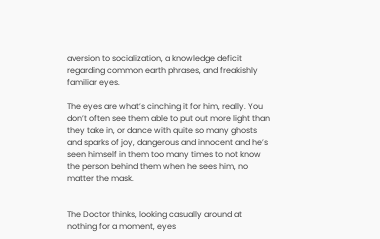aversion to socialization, a knowledge deficit regarding common earth phrases, and freakishly familiar eyes.

The eyes are what’s cinching it for him, really. You don’t often see them able to put out more light than they take in, or dance with quite so many ghosts and sparks of joy, dangerous and innocent and he’s seen himself in them too many times to not know the person behind them when he sees him, no matter the mask.


The Doctor thinks, looking casually around at nothing for a moment, eyes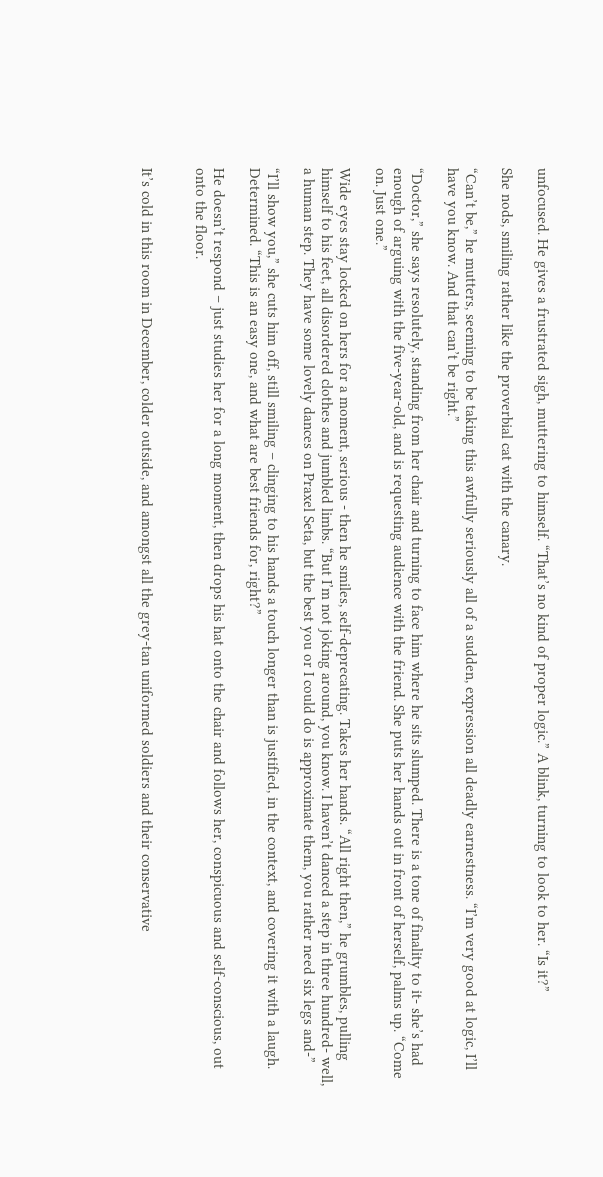unfocused. He gives a frustrated sigh, muttering to himself. “That’s no kind of proper logic.” A blink, turning to look to her. “Is it?”

She nods, smiling rather like the proverbial cat with the canary.

“Can’t be,” he mutters, seeming to be taking this awfully seriously all of a sudden, expression all deadly earnestness. “I’m very good at logic, I’ll have you know. And that can’t be right.”

“Doctor,” she says resolutely, standing from her chair and turning to face him where he sits slumped. There is a tone of finality to it- she’s had enough of arguing with the five-year-old, and is requesting audience with the friend. She puts her hands out in front of herself, palms up. “Come on. Just one.”

Wide eyes stay locked on hers for a moment, serious - then he smiles, self-deprecating. Takes her hands. “All right then,” he grumbles, pulling himself to his feet, all disordered clothes and jumbled limbs. “But I’m not joking around, you know. I haven’t danced a step in three hundred- well, a human step. They have some lovely dances on Praxel Seta, but the best you or I could do is approximate them, you rather need six legs and-”

“I’ll show you,” she cuts him off, still smiling – clinging to his hands a touch longer than is justified, in the context, and covering it with a laugh. Determined. “This is an easy one, and what are best friends for, right?”

He doesn’t respond – just studies her for a long moment, then drops his hat onto the chair and follows her, conspicuous and self-conscious, out onto the floor.


It’s cold in this room in December, colder outside, and amongst all the grey-tan uniformed soldiers and their conservative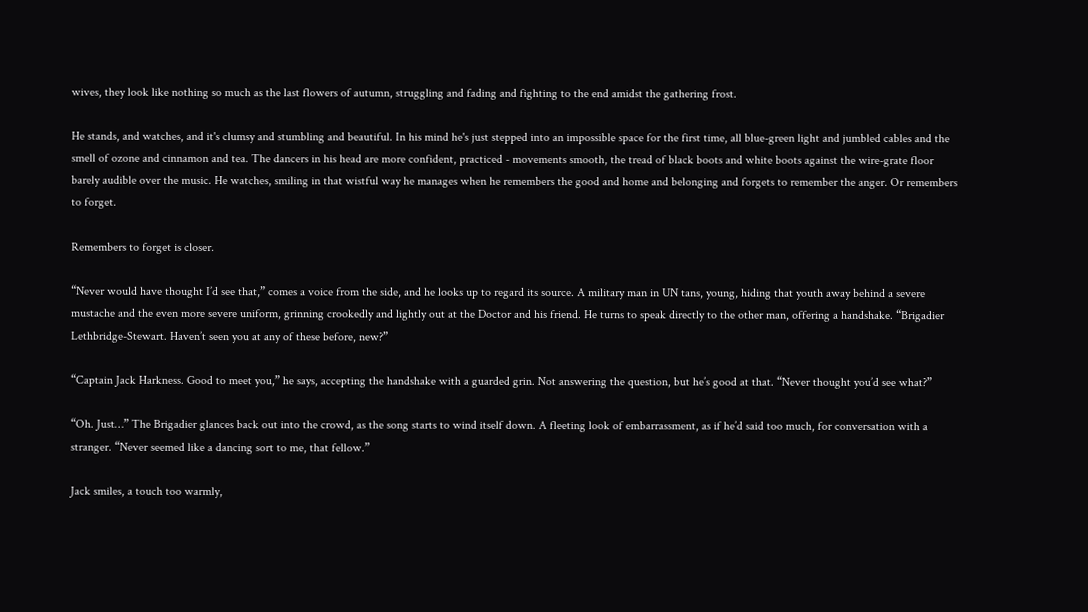wives, they look like nothing so much as the last flowers of autumn, struggling and fading and fighting to the end amidst the gathering frost.

He stands, and watches, and it's clumsy and stumbling and beautiful. In his mind he's just stepped into an impossible space for the first time, all blue-green light and jumbled cables and the smell of ozone and cinnamon and tea. The dancers in his head are more confident, practiced - movements smooth, the tread of black boots and white boots against the wire-grate floor barely audible over the music. He watches, smiling in that wistful way he manages when he remembers the good and home and belonging and forgets to remember the anger. Or remembers to forget.

Remembers to forget is closer.

“Never would have thought I’d see that,” comes a voice from the side, and he looks up to regard its source. A military man in UN tans, young, hiding that youth away behind a severe mustache and the even more severe uniform, grinning crookedly and lightly out at the Doctor and his friend. He turns to speak directly to the other man, offering a handshake. “Brigadier Lethbridge-Stewart. Haven’t seen you at any of these before, new?”

“Captain Jack Harkness. Good to meet you,” he says, accepting the handshake with a guarded grin. Not answering the question, but he’s good at that. “Never thought you’d see what?”

“Oh. Just…” The Brigadier glances back out into the crowd, as the song starts to wind itself down. A fleeting look of embarrassment, as if he’d said too much, for conversation with a stranger. “Never seemed like a dancing sort to me, that fellow.”

Jack smiles, a touch too warmly,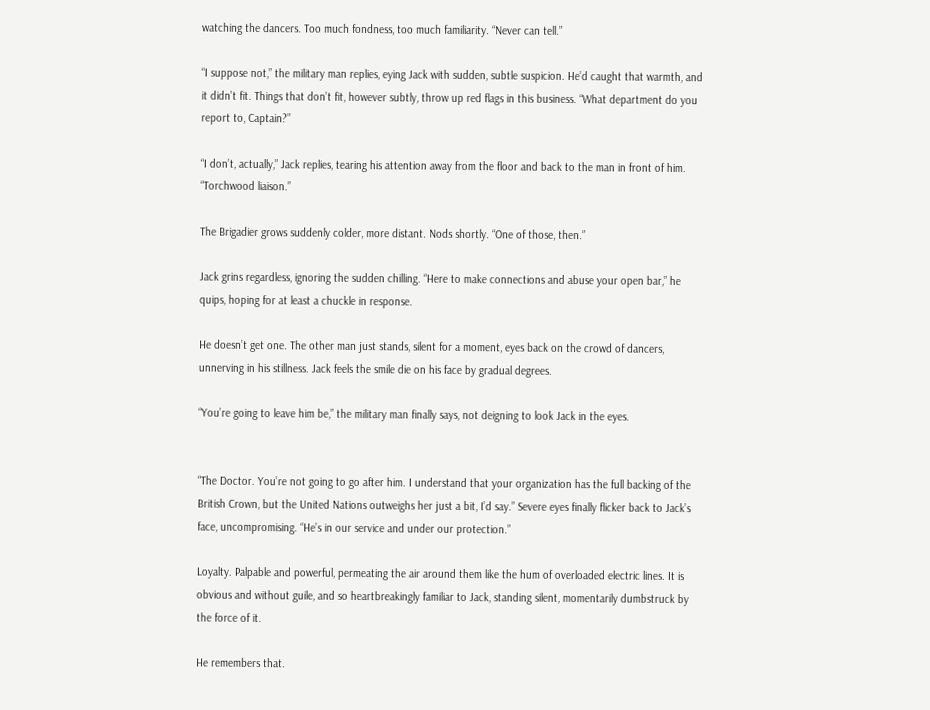watching the dancers. Too much fondness, too much familiarity. “Never can tell.”

“I suppose not,” the military man replies, eying Jack with sudden, subtle suspicion. He’d caught that warmth, and it didn’t fit. Things that don’t fit, however subtly, throw up red flags in this business. “What department do you report to, Captain?”

“I don’t, actually,” Jack replies, tearing his attention away from the floor and back to the man in front of him. “Torchwood liaison.”

The Brigadier grows suddenly colder, more distant. Nods shortly. “One of those, then.”

Jack grins regardless, ignoring the sudden chilling. “Here to make connections and abuse your open bar,” he quips, hoping for at least a chuckle in response.

He doesn’t get one. The other man just stands, silent for a moment, eyes back on the crowd of dancers, unnerving in his stillness. Jack feels the smile die on his face by gradual degrees.

“You’re going to leave him be,” the military man finally says, not deigning to look Jack in the eyes.


“The Doctor. You’re not going to go after him. I understand that your organization has the full backing of the British Crown, but the United Nations outweighs her just a bit, I’d say.” Severe eyes finally flicker back to Jack’s face, uncompromising. “He’s in our service and under our protection.”

Loyalty. Palpable and powerful, permeating the air around them like the hum of overloaded electric lines. It is obvious and without guile, and so heartbreakingly familiar to Jack, standing silent, momentarily dumbstruck by the force of it.

He remembers that.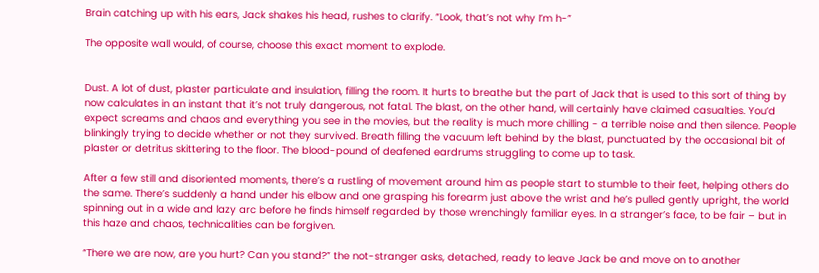Brain catching up with his ears, Jack shakes his head, rushes to clarify. “Look, that’s not why I’m h-”

The opposite wall would, of course, choose this exact moment to explode.


Dust. A lot of dust, plaster particulate and insulation, filling the room. It hurts to breathe but the part of Jack that is used to this sort of thing by now calculates in an instant that it’s not truly dangerous, not fatal. The blast, on the other hand, will certainly have claimed casualties. You’d expect screams and chaos and everything you see in the movies, but the reality is much more chilling - a terrible noise and then silence. People blinkingly trying to decide whether or not they survived. Breath filling the vacuum left behind by the blast, punctuated by the occasional bit of plaster or detritus skittering to the floor. The blood-pound of deafened eardrums struggling to come up to task.

After a few still and disoriented moments, there’s a rustling of movement around him as people start to stumble to their feet, helping others do the same. There’s suddenly a hand under his elbow and one grasping his forearm just above the wrist and he’s pulled gently upright, the world spinning out in a wide and lazy arc before he finds himself regarded by those wrenchingly familiar eyes. In a stranger’s face, to be fair – but in this haze and chaos, technicalities can be forgiven.

“There we are now, are you hurt? Can you stand?” the not-stranger asks, detached, ready to leave Jack be and move on to another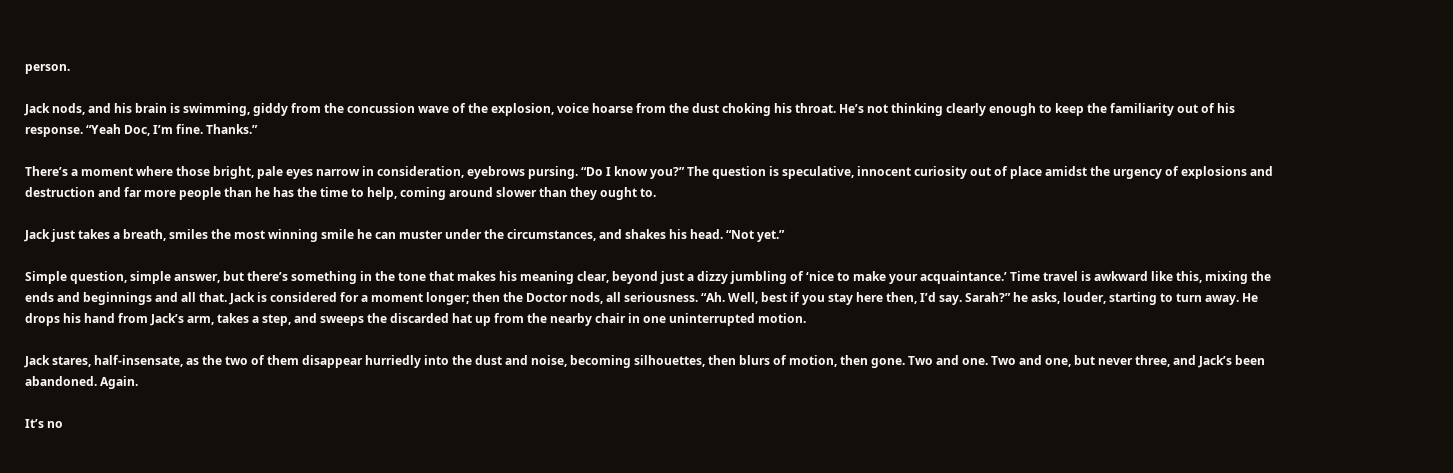person.

Jack nods, and his brain is swimming, giddy from the concussion wave of the explosion, voice hoarse from the dust choking his throat. He’s not thinking clearly enough to keep the familiarity out of his response. “Yeah Doc, I’m fine. Thanks.”

There’s a moment where those bright, pale eyes narrow in consideration, eyebrows pursing. “Do I know you?” The question is speculative, innocent curiosity out of place amidst the urgency of explosions and destruction and far more people than he has the time to help, coming around slower than they ought to.

Jack just takes a breath, smiles the most winning smile he can muster under the circumstances, and shakes his head. “Not yet.”

Simple question, simple answer, but there’s something in the tone that makes his meaning clear, beyond just a dizzy jumbling of ‘nice to make your acquaintance.’ Time travel is awkward like this, mixing the ends and beginnings and all that. Jack is considered for a moment longer; then the Doctor nods, all seriousness. “Ah. Well, best if you stay here then, I’d say. Sarah?” he asks, louder, starting to turn away. He drops his hand from Jack’s arm, takes a step, and sweeps the discarded hat up from the nearby chair in one uninterrupted motion.

Jack stares, half-insensate, as the two of them disappear hurriedly into the dust and noise, becoming silhouettes, then blurs of motion, then gone. Two and one. Two and one, but never three, and Jack’s been abandoned. Again.

It’s no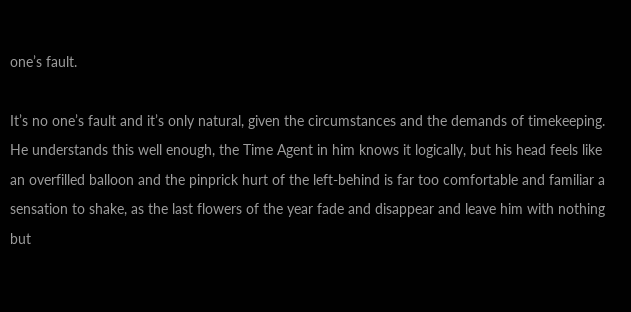one’s fault.

It’s no one’s fault and it’s only natural, given the circumstances and the demands of timekeeping. He understands this well enough, the Time Agent in him knows it logically, but his head feels like an overfilled balloon and the pinprick hurt of the left-behind is far too comfortable and familiar a sensation to shake, as the last flowers of the year fade and disappear and leave him with nothing but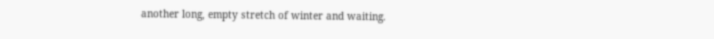another long, empty stretch of winter and waiting.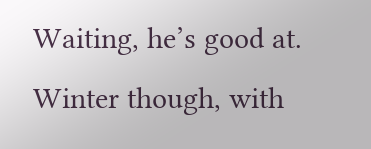Waiting, he’s good at. Winter though, with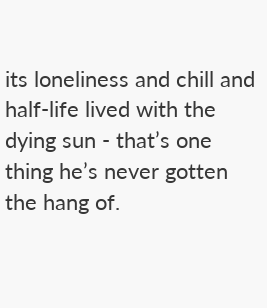its loneliness and chill and half-life lived with the dying sun - that’s one thing he’s never gotten the hang of.